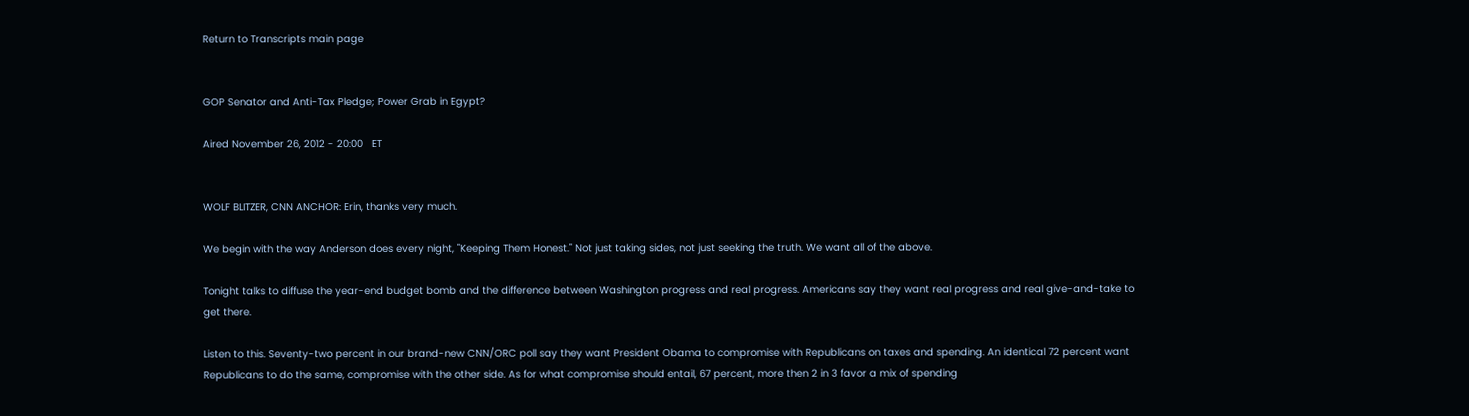Return to Transcripts main page


GOP Senator and Anti-Tax Pledge; Power Grab in Egypt?

Aired November 26, 2012 - 20:00   ET


WOLF BLITZER, CNN ANCHOR: Erin, thanks very much.

We begin with the way Anderson does every night, "Keeping Them Honest." Not just taking sides, not just seeking the truth. We want all of the above.

Tonight talks to diffuse the year-end budget bomb and the difference between Washington progress and real progress. Americans say they want real progress and real give-and-take to get there.

Listen to this. Seventy-two percent in our brand-new CNN/ORC poll say they want President Obama to compromise with Republicans on taxes and spending. An identical 72 percent want Republicans to do the same, compromise with the other side. As for what compromise should entail, 67 percent, more then 2 in 3 favor a mix of spending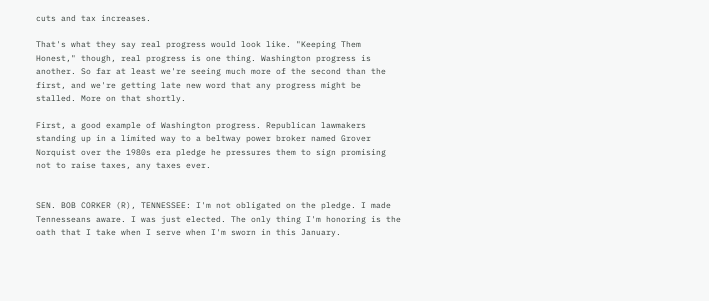cuts and tax increases.

That's what they say real progress would look like. "Keeping Them Honest," though, real progress is one thing. Washington progress is another. So far at least we're seeing much more of the second than the first, and we're getting late new word that any progress might be stalled. More on that shortly.

First, a good example of Washington progress. Republican lawmakers standing up in a limited way to a beltway power broker named Grover Norquist over the 1980s era pledge he pressures them to sign promising not to raise taxes, any taxes ever.


SEN. BOB CORKER (R), TENNESSEE: I'm not obligated on the pledge. I made Tennesseans aware. I was just elected. The only thing I'm honoring is the oath that I take when I serve when I'm sworn in this January.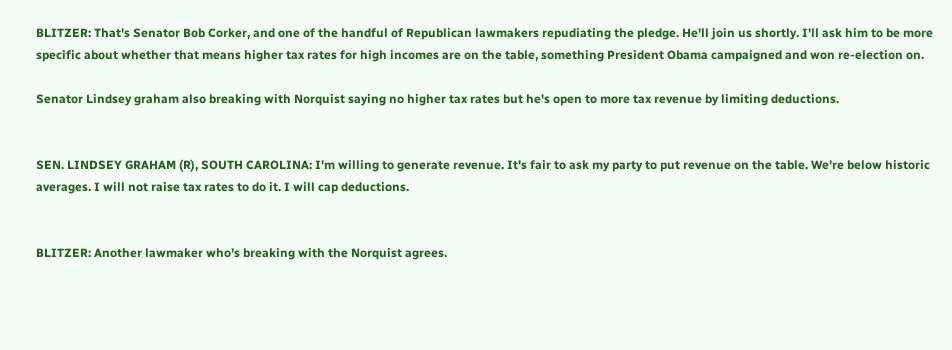BLITZER: That's Senator Bob Corker, and one of the handful of Republican lawmakers repudiating the pledge. He'll join us shortly. I'll ask him to be more specific about whether that means higher tax rates for high incomes are on the table, something President Obama campaigned and won re-election on.

Senator Lindsey graham also breaking with Norquist saying no higher tax rates but he's open to more tax revenue by limiting deductions.


SEN. LINDSEY GRAHAM (R), SOUTH CAROLINA: I'm willing to generate revenue. It's fair to ask my party to put revenue on the table. We're below historic averages. I will not raise tax rates to do it. I will cap deductions.


BLITZER: Another lawmaker who's breaking with the Norquist agrees.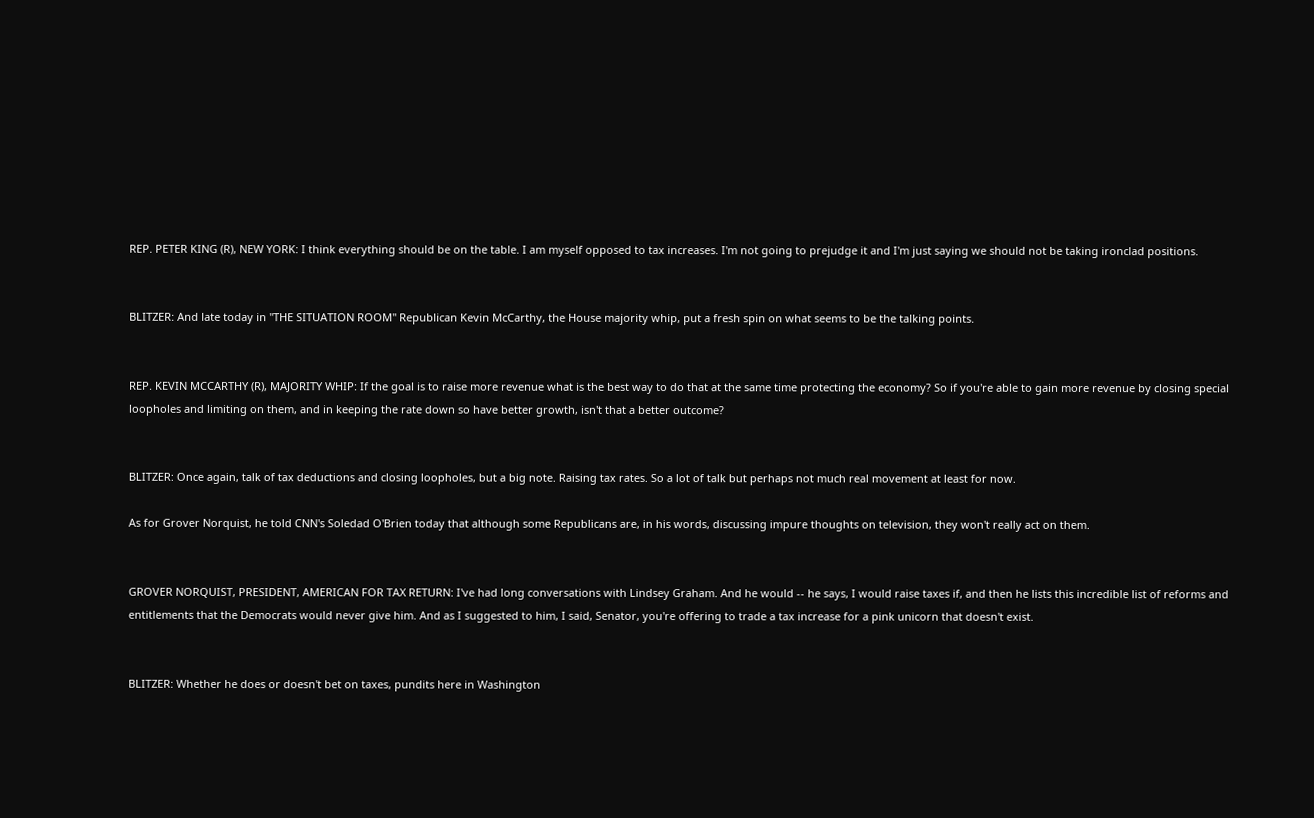REP. PETER KING (R), NEW YORK: I think everything should be on the table. I am myself opposed to tax increases. I'm not going to prejudge it and I'm just saying we should not be taking ironclad positions.


BLITZER: And late today in "THE SITUATION ROOM" Republican Kevin McCarthy, the House majority whip, put a fresh spin on what seems to be the talking points.


REP. KEVIN MCCARTHY (R), MAJORITY WHIP: If the goal is to raise more revenue what is the best way to do that at the same time protecting the economy? So if you're able to gain more revenue by closing special loopholes and limiting on them, and in keeping the rate down so have better growth, isn't that a better outcome?


BLITZER: Once again, talk of tax deductions and closing loopholes, but a big note. Raising tax rates. So a lot of talk but perhaps not much real movement at least for now.

As for Grover Norquist, he told CNN's Soledad O'Brien today that although some Republicans are, in his words, discussing impure thoughts on television, they won't really act on them.


GROVER NORQUIST, PRESIDENT, AMERICAN FOR TAX RETURN: I've had long conversations with Lindsey Graham. And he would -- he says, I would raise taxes if, and then he lists this incredible list of reforms and entitlements that the Democrats would never give him. And as I suggested to him, I said, Senator, you're offering to trade a tax increase for a pink unicorn that doesn't exist.


BLITZER: Whether he does or doesn't bet on taxes, pundits here in Washington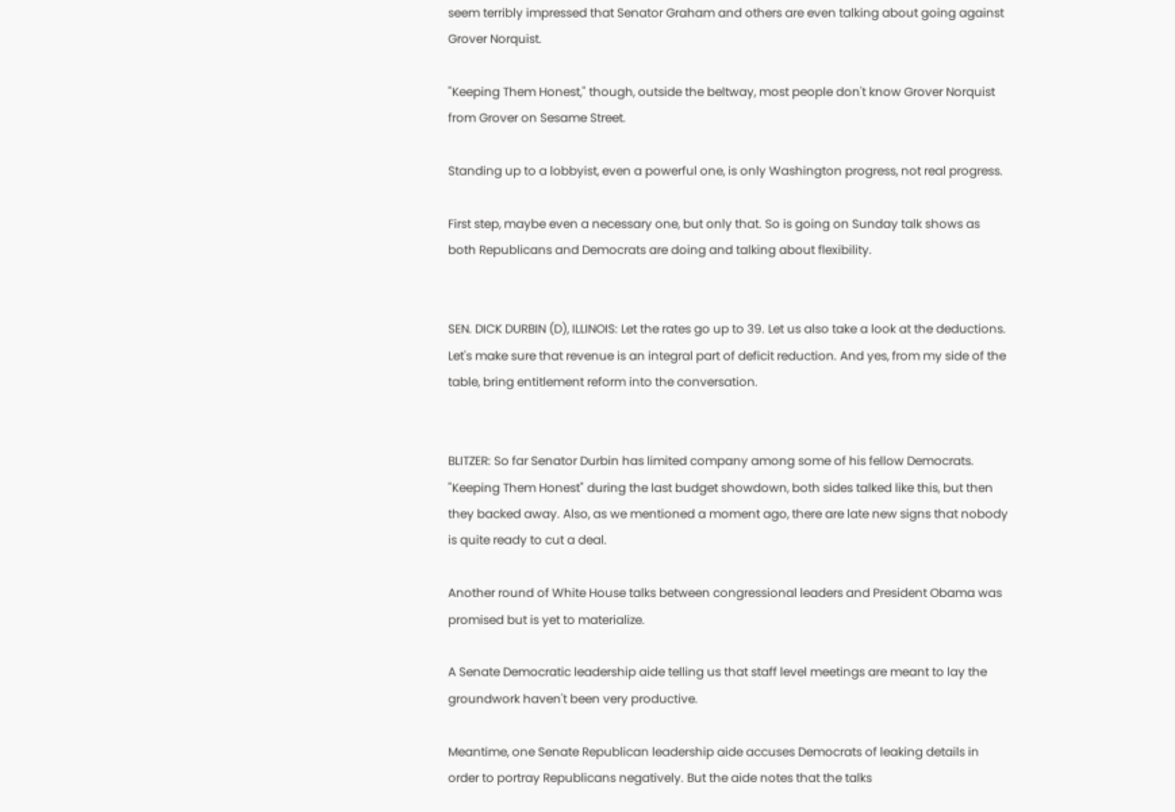seem terribly impressed that Senator Graham and others are even talking about going against Grover Norquist.

"Keeping Them Honest," though, outside the beltway, most people don't know Grover Norquist from Grover on Sesame Street.

Standing up to a lobbyist, even a powerful one, is only Washington progress, not real progress.

First step, maybe even a necessary one, but only that. So is going on Sunday talk shows as both Republicans and Democrats are doing and talking about flexibility.


SEN. DICK DURBIN (D), ILLINOIS: Let the rates go up to 39. Let us also take a look at the deductions. Let's make sure that revenue is an integral part of deficit reduction. And yes, from my side of the table, bring entitlement reform into the conversation.


BLITZER: So far Senator Durbin has limited company among some of his fellow Democrats. "Keeping Them Honest" during the last budget showdown, both sides talked like this, but then they backed away. Also, as we mentioned a moment ago, there are late new signs that nobody is quite ready to cut a deal.

Another round of White House talks between congressional leaders and President Obama was promised but is yet to materialize.

A Senate Democratic leadership aide telling us that staff level meetings are meant to lay the groundwork haven't been very productive.

Meantime, one Senate Republican leadership aide accuses Democrats of leaking details in order to portray Republicans negatively. But the aide notes that the talks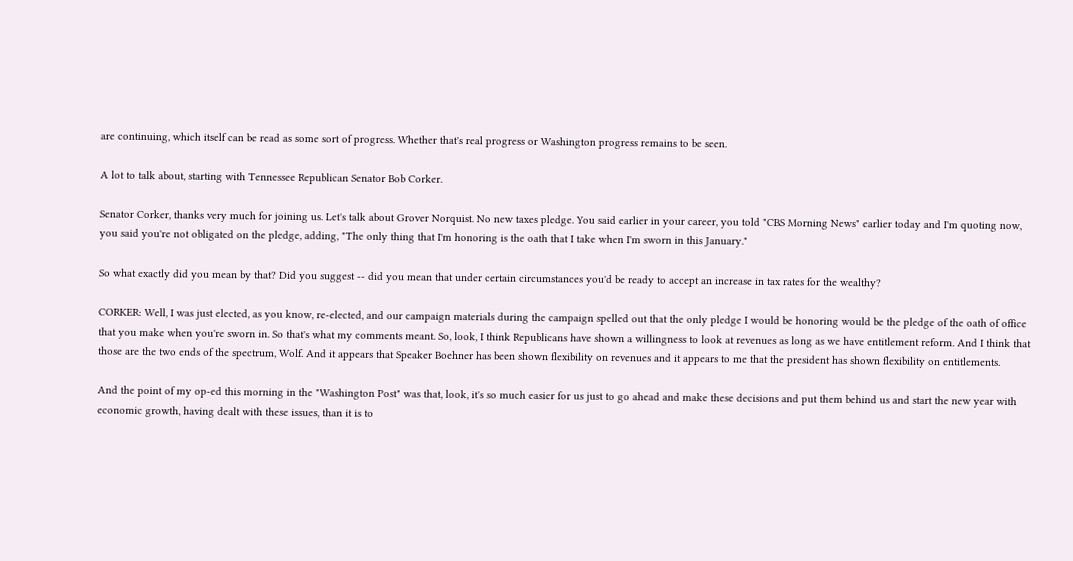are continuing, which itself can be read as some sort of progress. Whether that's real progress or Washington progress remains to be seen.

A lot to talk about, starting with Tennessee Republican Senator Bob Corker.

Senator Corker, thanks very much for joining us. Let's talk about Grover Norquist. No new taxes pledge. You said earlier in your career, you told "CBS Morning News" earlier today and I'm quoting now, you said you're not obligated on the pledge, adding, "The only thing that I'm honoring is the oath that I take when I'm sworn in this January."

So what exactly did you mean by that? Did you suggest -- did you mean that under certain circumstances you'd be ready to accept an increase in tax rates for the wealthy?

CORKER: Well, I was just elected, as you know, re-elected, and our campaign materials during the campaign spelled out that the only pledge I would be honoring would be the pledge of the oath of office that you make when you're sworn in. So that's what my comments meant. So, look, I think Republicans have shown a willingness to look at revenues as long as we have entitlement reform. And I think that those are the two ends of the spectrum, Wolf. And it appears that Speaker Boehner has been shown flexibility on revenues and it appears to me that the president has shown flexibility on entitlements.

And the point of my op-ed this morning in the "Washington Post" was that, look, it's so much easier for us just to go ahead and make these decisions and put them behind us and start the new year with economic growth, having dealt with these issues, than it is to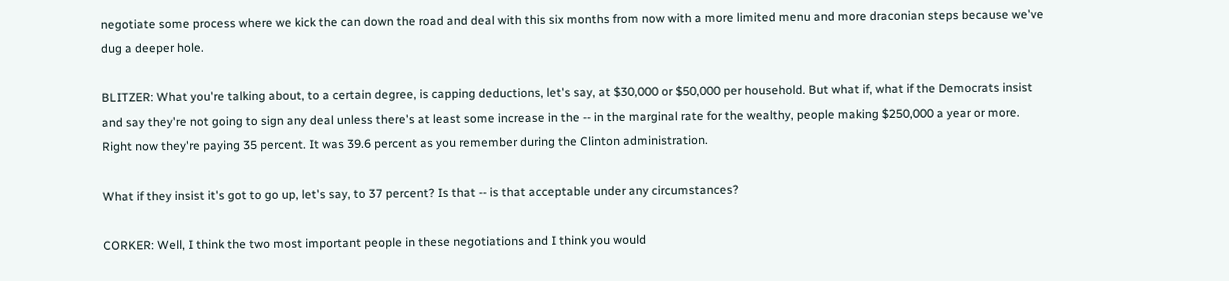negotiate some process where we kick the can down the road and deal with this six months from now with a more limited menu and more draconian steps because we've dug a deeper hole.

BLITZER: What you're talking about, to a certain degree, is capping deductions, let's say, at $30,000 or $50,000 per household. But what if, what if the Democrats insist and say they're not going to sign any deal unless there's at least some increase in the -- in the marginal rate for the wealthy, people making $250,000 a year or more. Right now they're paying 35 percent. It was 39.6 percent as you remember during the Clinton administration.

What if they insist it's got to go up, let's say, to 37 percent? Is that -- is that acceptable under any circumstances?

CORKER: Well, I think the two most important people in these negotiations and I think you would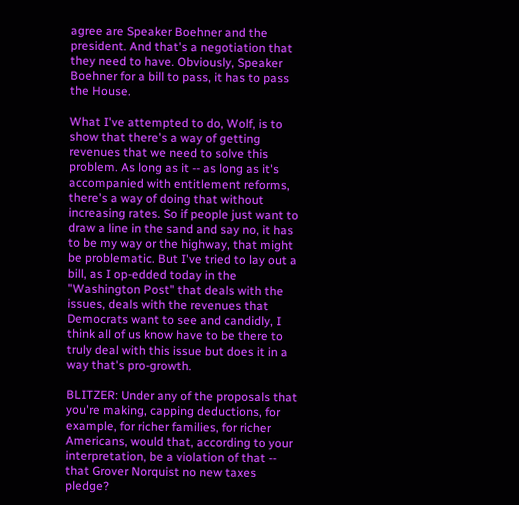agree are Speaker Boehner and the president. And that's a negotiation that they need to have. Obviously, Speaker Boehner for a bill to pass, it has to pass the House.

What I've attempted to do, Wolf, is to show that there's a way of getting revenues that we need to solve this problem. As long as it -- as long as it's accompanied with entitlement reforms, there's a way of doing that without increasing rates. So if people just want to draw a line in the sand and say no, it has to be my way or the highway, that might be problematic. But I've tried to lay out a bill, as I op-edded today in the "Washington Post" that deals with the issues, deals with the revenues that Democrats want to see and candidly, I think all of us know have to be there to truly deal with this issue but does it in a way that's pro-growth.

BLITZER: Under any of the proposals that you're making, capping deductions, for example, for richer families, for richer Americans, would that, according to your interpretation, be a violation of that -- that Grover Norquist no new taxes pledge?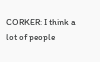CORKER: I think a lot of people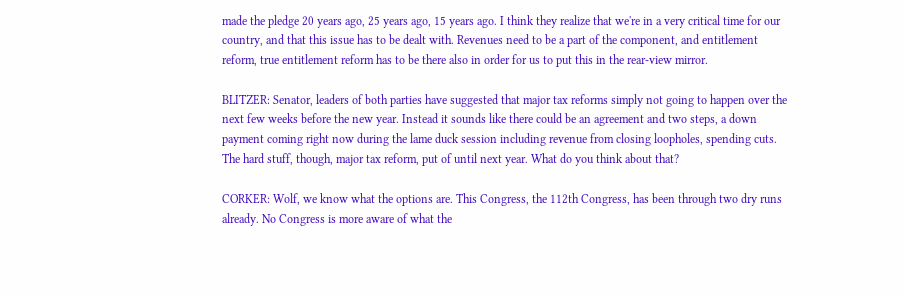made the pledge 20 years ago, 25 years ago, 15 years ago. I think they realize that we're in a very critical time for our country, and that this issue has to be dealt with. Revenues need to be a part of the component, and entitlement reform, true entitlement reform has to be there also in order for us to put this in the rear-view mirror.

BLITZER: Senator, leaders of both parties have suggested that major tax reforms simply not going to happen over the next few weeks before the new year. Instead it sounds like there could be an agreement and two steps, a down payment coming right now during the lame duck session including revenue from closing loopholes, spending cuts. The hard stuff, though, major tax reform, put of until next year. What do you think about that?

CORKER: Wolf, we know what the options are. This Congress, the 112th Congress, has been through two dry runs already. No Congress is more aware of what the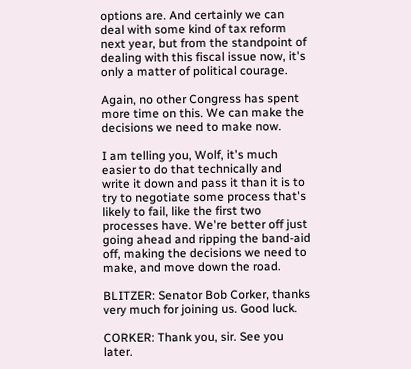options are. And certainly we can deal with some kind of tax reform next year, but from the standpoint of dealing with this fiscal issue now, it's only a matter of political courage.

Again, no other Congress has spent more time on this. We can make the decisions we need to make now.

I am telling you, Wolf, it's much easier to do that technically and write it down and pass it than it is to try to negotiate some process that's likely to fail, like the first two processes have. We're better off just going ahead and ripping the band-aid off, making the decisions we need to make, and move down the road.

BLITZER: Senator Bob Corker, thanks very much for joining us. Good luck.

CORKER: Thank you, sir. See you later.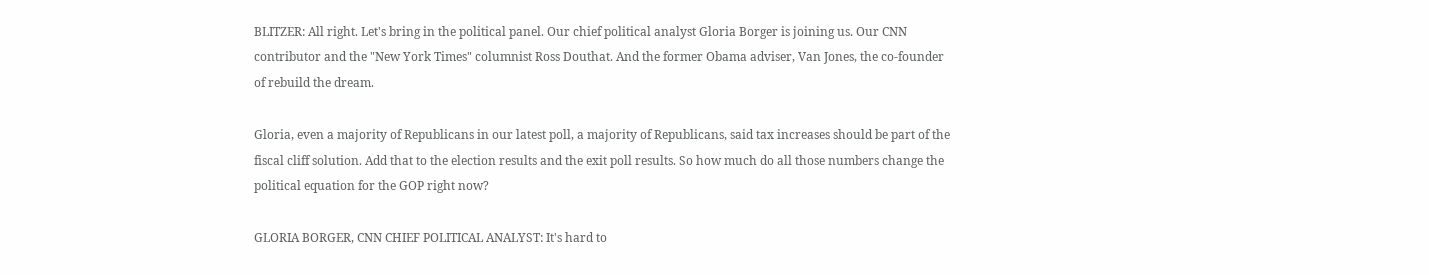BLITZER: All right. Let's bring in the political panel. Our chief political analyst Gloria Borger is joining us. Our CNN contributor and the "New York Times" columnist Ross Douthat. And the former Obama adviser, Van Jones, the co-founder of rebuild the dream.

Gloria, even a majority of Republicans in our latest poll, a majority of Republicans, said tax increases should be part of the fiscal cliff solution. Add that to the election results and the exit poll results. So how much do all those numbers change the political equation for the GOP right now?

GLORIA BORGER, CNN CHIEF POLITICAL ANALYST: It's hard to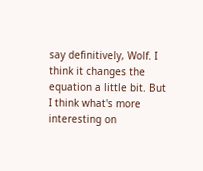say definitively, Wolf. I think it changes the equation a little bit. But I think what's more interesting on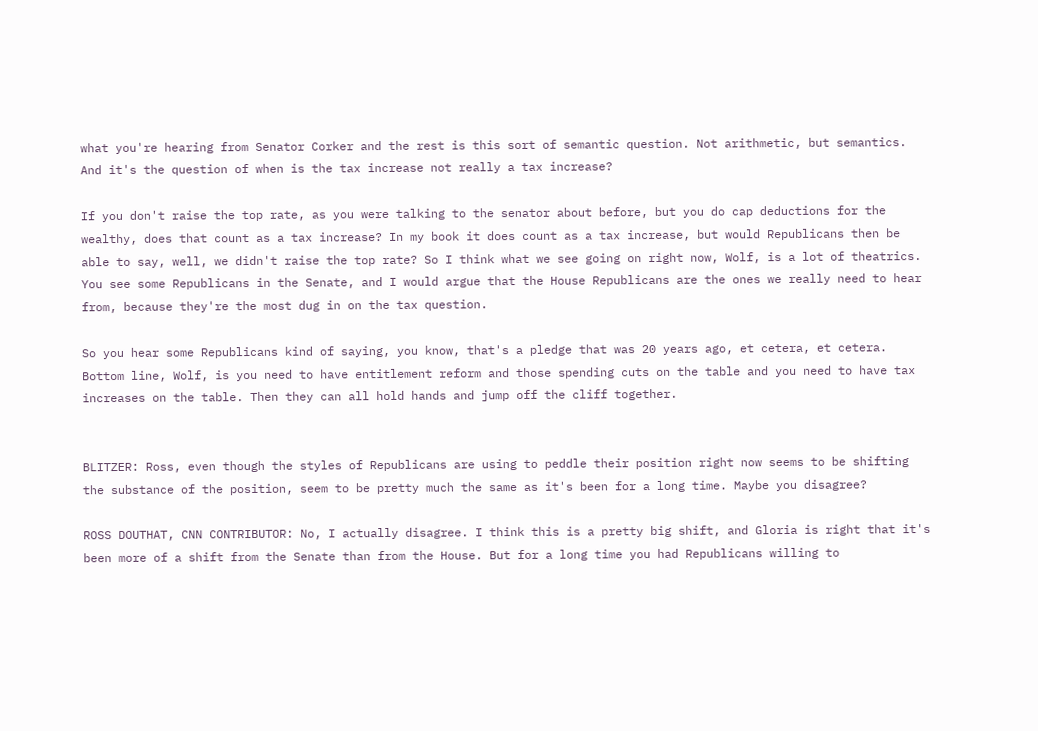what you're hearing from Senator Corker and the rest is this sort of semantic question. Not arithmetic, but semantics. And it's the question of when is the tax increase not really a tax increase?

If you don't raise the top rate, as you were talking to the senator about before, but you do cap deductions for the wealthy, does that count as a tax increase? In my book it does count as a tax increase, but would Republicans then be able to say, well, we didn't raise the top rate? So I think what we see going on right now, Wolf, is a lot of theatrics. You see some Republicans in the Senate, and I would argue that the House Republicans are the ones we really need to hear from, because they're the most dug in on the tax question.

So you hear some Republicans kind of saying, you know, that's a pledge that was 20 years ago, et cetera, et cetera. Bottom line, Wolf, is you need to have entitlement reform and those spending cuts on the table and you need to have tax increases on the table. Then they can all hold hands and jump off the cliff together.


BLITZER: Ross, even though the styles of Republicans are using to peddle their position right now seems to be shifting the substance of the position, seem to be pretty much the same as it's been for a long time. Maybe you disagree?

ROSS DOUTHAT, CNN CONTRIBUTOR: No, I actually disagree. I think this is a pretty big shift, and Gloria is right that it's been more of a shift from the Senate than from the House. But for a long time you had Republicans willing to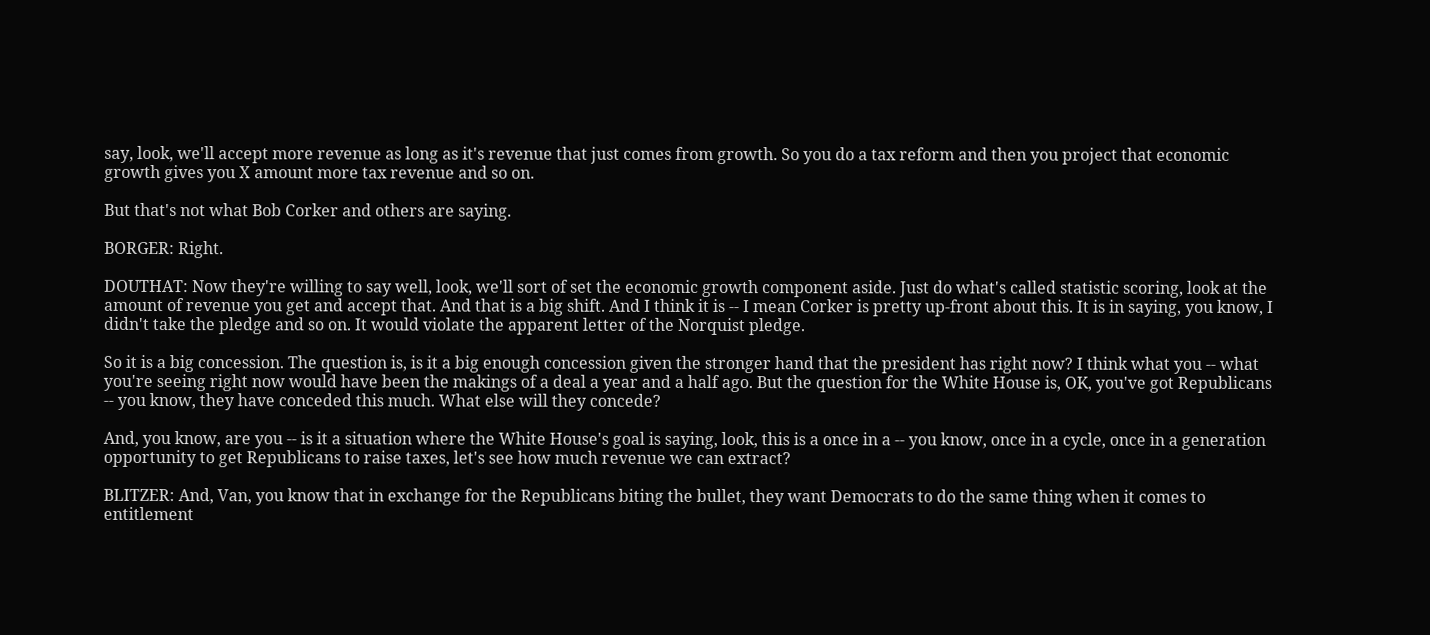say, look, we'll accept more revenue as long as it's revenue that just comes from growth. So you do a tax reform and then you project that economic growth gives you X amount more tax revenue and so on.

But that's not what Bob Corker and others are saying.

BORGER: Right.

DOUTHAT: Now they're willing to say well, look, we'll sort of set the economic growth component aside. Just do what's called statistic scoring, look at the amount of revenue you get and accept that. And that is a big shift. And I think it is -- I mean Corker is pretty up-front about this. It is in saying, you know, I didn't take the pledge and so on. It would violate the apparent letter of the Norquist pledge.

So it is a big concession. The question is, is it a big enough concession given the stronger hand that the president has right now? I think what you -- what you're seeing right now would have been the makings of a deal a year and a half ago. But the question for the White House is, OK, you've got Republicans -- you know, they have conceded this much. What else will they concede?

And, you know, are you -- is it a situation where the White House's goal is saying, look, this is a once in a -- you know, once in a cycle, once in a generation opportunity to get Republicans to raise taxes, let's see how much revenue we can extract?

BLITZER: And, Van, you know that in exchange for the Republicans biting the bullet, they want Democrats to do the same thing when it comes to entitlement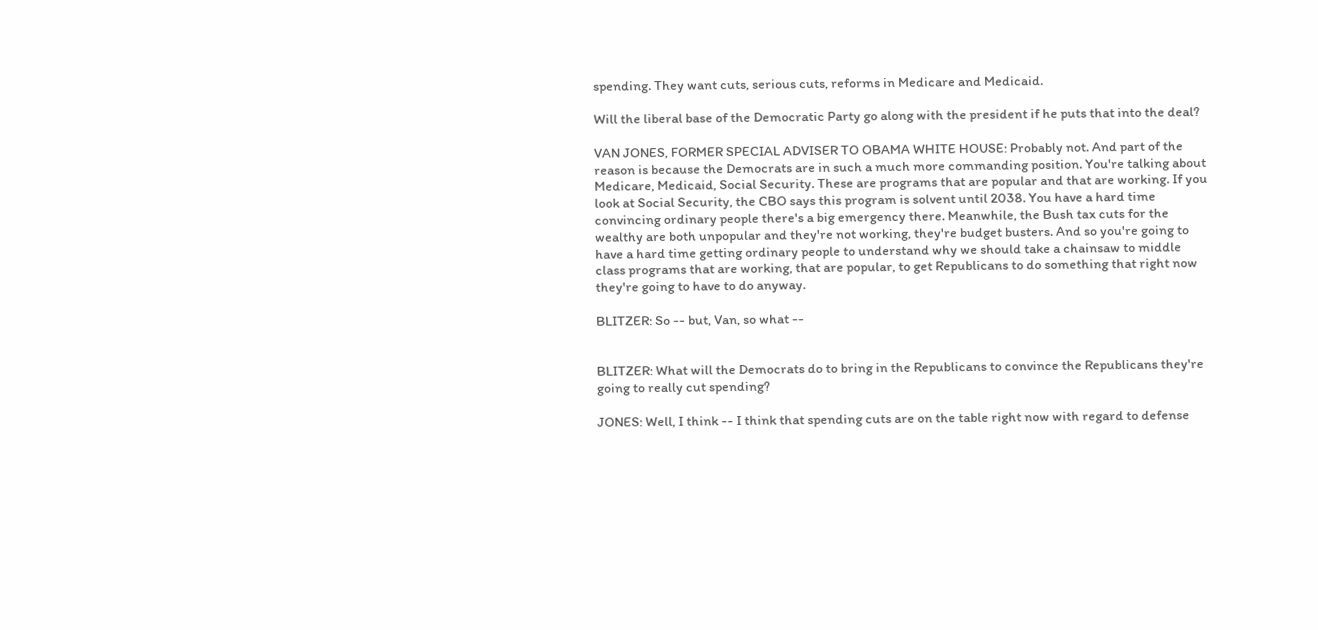spending. They want cuts, serious cuts, reforms in Medicare and Medicaid.

Will the liberal base of the Democratic Party go along with the president if he puts that into the deal?

VAN JONES, FORMER SPECIAL ADVISER TO OBAMA WHITE HOUSE: Probably not. And part of the reason is because the Democrats are in such a much more commanding position. You're talking about Medicare, Medicaid, Social Security. These are programs that are popular and that are working. If you look at Social Security, the CBO says this program is solvent until 2038. You have a hard time convincing ordinary people there's a big emergency there. Meanwhile, the Bush tax cuts for the wealthy are both unpopular and they're not working, they're budget busters. And so you're going to have a hard time getting ordinary people to understand why we should take a chainsaw to middle class programs that are working, that are popular, to get Republicans to do something that right now they're going to have to do anyway.

BLITZER: So -- but, Van, so what --


BLITZER: What will the Democrats do to bring in the Republicans to convince the Republicans they're going to really cut spending?

JONES: Well, I think -- I think that spending cuts are on the table right now with regard to defense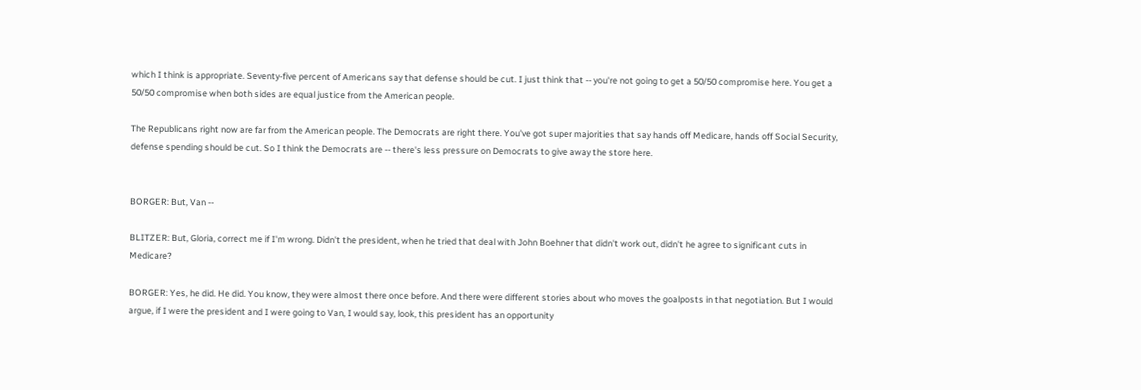which I think is appropriate. Seventy-five percent of Americans say that defense should be cut. I just think that -- you're not going to get a 50/50 compromise here. You get a 50/50 compromise when both sides are equal justice from the American people.

The Republicans right now are far from the American people. The Democrats are right there. You've got super majorities that say hands off Medicare, hands off Social Security, defense spending should be cut. So I think the Democrats are -- there's less pressure on Democrats to give away the store here.


BORGER: But, Van --

BLITZER: But, Gloria, correct me if I'm wrong. Didn't the president, when he tried that deal with John Boehner that didn't work out, didn't he agree to significant cuts in Medicare?

BORGER: Yes, he did. He did. You know, they were almost there once before. And there were different stories about who moves the goalposts in that negotiation. But I would argue, if I were the president and I were going to Van, I would say, look, this president has an opportunity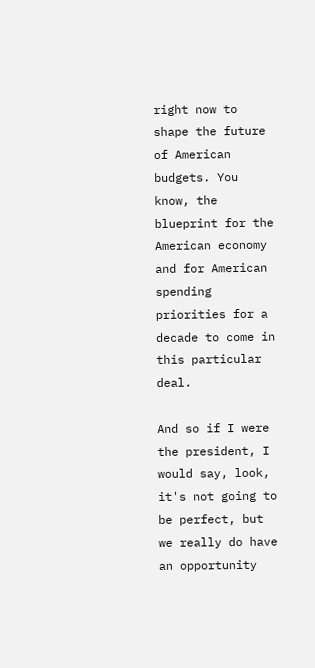right now to shape the future of American budgets. You know, the blueprint for the American economy and for American spending priorities for a decade to come in this particular deal.

And so if I were the president, I would say, look, it's not going to be perfect, but we really do have an opportunity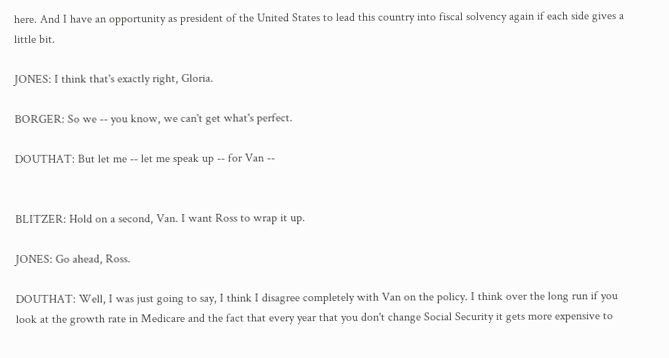here. And I have an opportunity as president of the United States to lead this country into fiscal solvency again if each side gives a little bit.

JONES: I think that's exactly right, Gloria.

BORGER: So we -- you know, we can't get what's perfect.

DOUTHAT: But let me -- let me speak up -- for Van --


BLITZER: Hold on a second, Van. I want Ross to wrap it up.

JONES: Go ahead, Ross.

DOUTHAT: Well, I was just going to say, I think I disagree completely with Van on the policy. I think over the long run if you look at the growth rate in Medicare and the fact that every year that you don't change Social Security it gets more expensive to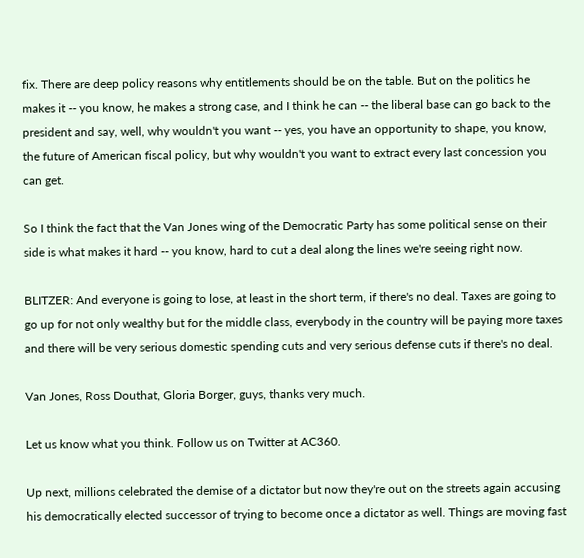fix. There are deep policy reasons why entitlements should be on the table. But on the politics he makes it -- you know, he makes a strong case, and I think he can -- the liberal base can go back to the president and say, well, why wouldn't you want -- yes, you have an opportunity to shape, you know, the future of American fiscal policy, but why wouldn't you want to extract every last concession you can get.

So I think the fact that the Van Jones wing of the Democratic Party has some political sense on their side is what makes it hard -- you know, hard to cut a deal along the lines we're seeing right now.

BLITZER: And everyone is going to lose, at least in the short term, if there's no deal. Taxes are going to go up for not only wealthy but for the middle class, everybody in the country will be paying more taxes and there will be very serious domestic spending cuts and very serious defense cuts if there's no deal.

Van Jones, Ross Douthat, Gloria Borger, guys, thanks very much.

Let us know what you think. Follow us on Twitter at AC360.

Up next, millions celebrated the demise of a dictator but now they're out on the streets again accusing his democratically elected successor of trying to become once a dictator as well. Things are moving fast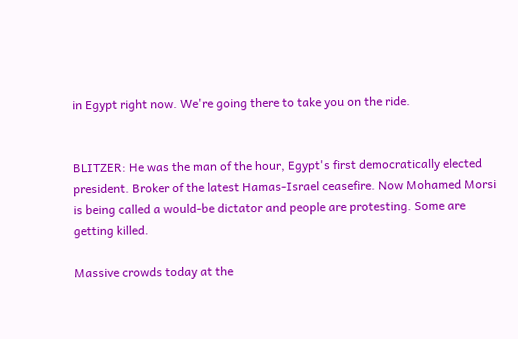in Egypt right now. We're going there to take you on the ride.


BLITZER: He was the man of the hour, Egypt's first democratically elected president. Broker of the latest Hamas-Israel ceasefire. Now Mohamed Morsi is being called a would-be dictator and people are protesting. Some are getting killed.

Massive crowds today at the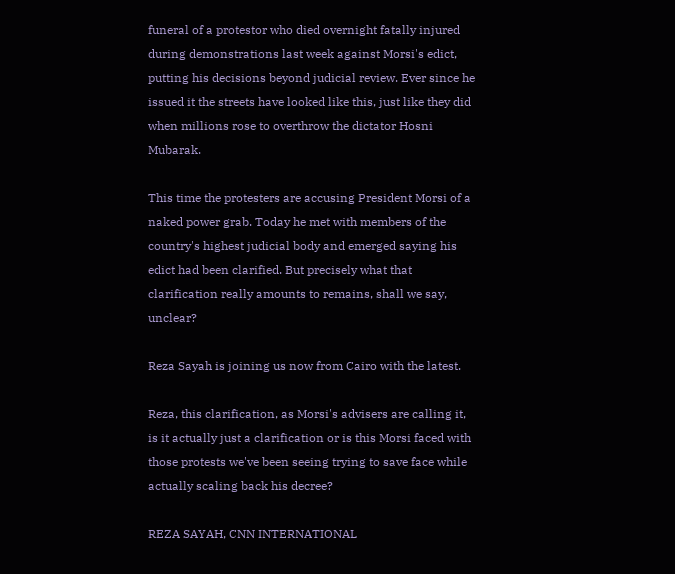funeral of a protestor who died overnight fatally injured during demonstrations last week against Morsi's edict, putting his decisions beyond judicial review. Ever since he issued it the streets have looked like this, just like they did when millions rose to overthrow the dictator Hosni Mubarak.

This time the protesters are accusing President Morsi of a naked power grab. Today he met with members of the country's highest judicial body and emerged saying his edict had been clarified. But precisely what that clarification really amounts to remains, shall we say, unclear?

Reza Sayah is joining us now from Cairo with the latest.

Reza, this clarification, as Morsi's advisers are calling it, is it actually just a clarification or is this Morsi faced with those protests we've been seeing trying to save face while actually scaling back his decree?

REZA SAYAH, CNN INTERNATIONAL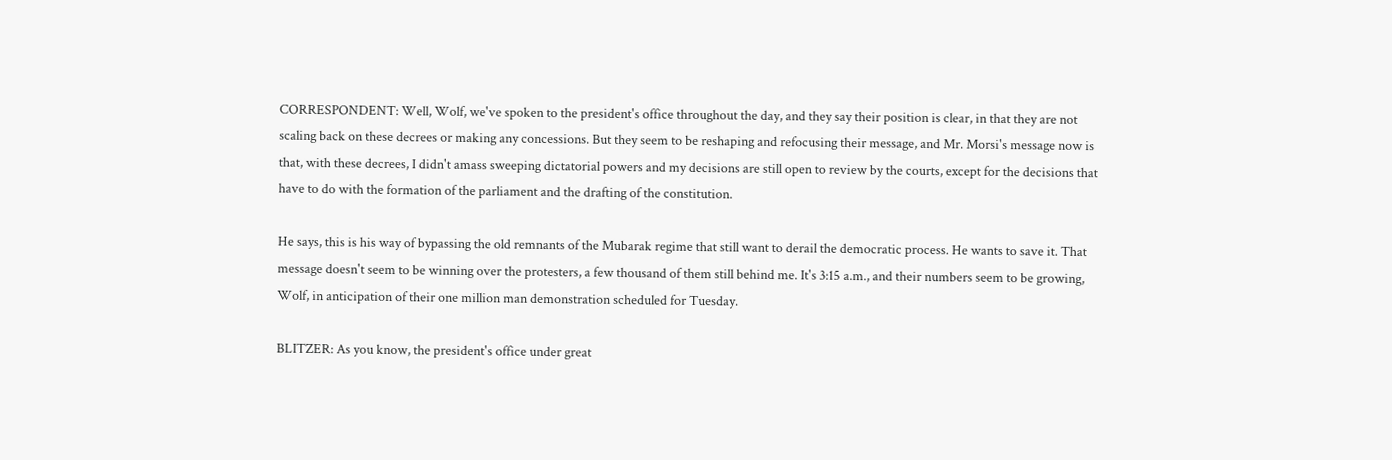CORRESPONDENT: Well, Wolf, we've spoken to the president's office throughout the day, and they say their position is clear, in that they are not scaling back on these decrees or making any concessions. But they seem to be reshaping and refocusing their message, and Mr. Morsi's message now is that, with these decrees, I didn't amass sweeping dictatorial powers and my decisions are still open to review by the courts, except for the decisions that have to do with the formation of the parliament and the drafting of the constitution.

He says, this is his way of bypassing the old remnants of the Mubarak regime that still want to derail the democratic process. He wants to save it. That message doesn't seem to be winning over the protesters, a few thousand of them still behind me. It's 3:15 a.m., and their numbers seem to be growing, Wolf, in anticipation of their one million man demonstration scheduled for Tuesday.

BLITZER: As you know, the president's office under great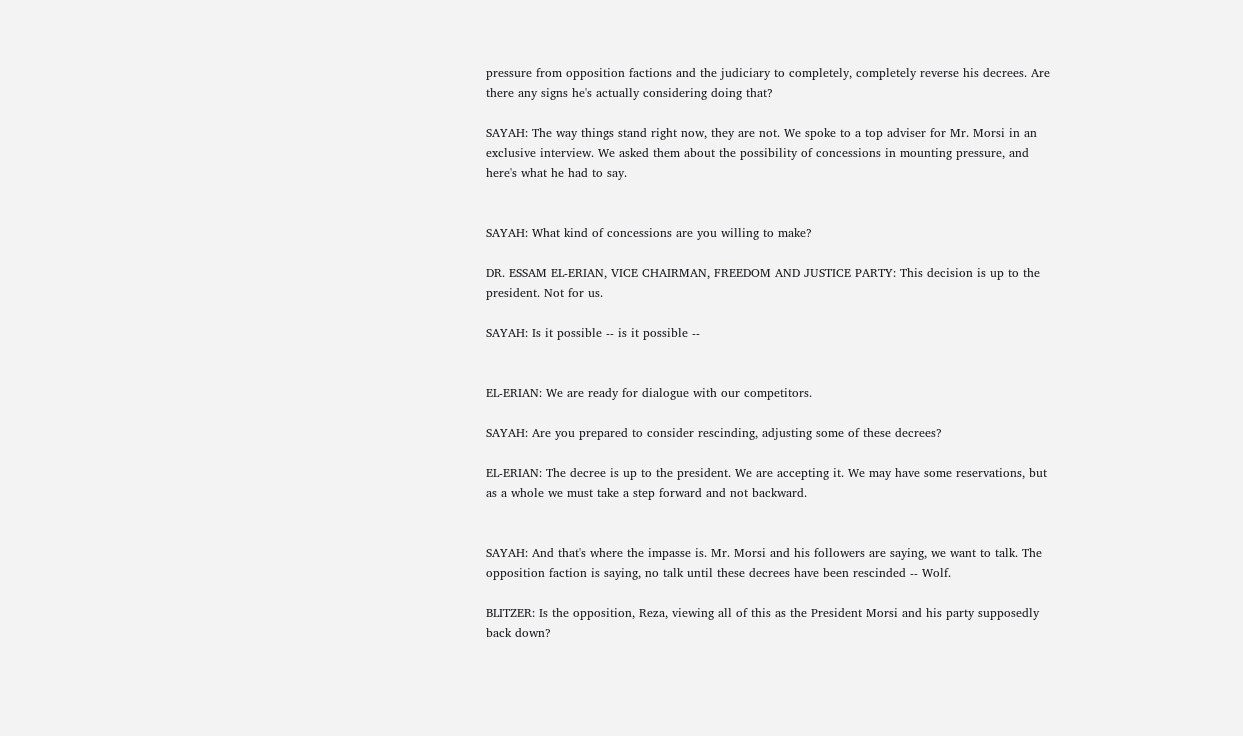pressure from opposition factions and the judiciary to completely, completely reverse his decrees. Are there any signs he's actually considering doing that?

SAYAH: The way things stand right now, they are not. We spoke to a top adviser for Mr. Morsi in an exclusive interview. We asked them about the possibility of concessions in mounting pressure, and here's what he had to say.


SAYAH: What kind of concessions are you willing to make?

DR. ESSAM EL-ERIAN, VICE CHAIRMAN, FREEDOM AND JUSTICE PARTY: This decision is up to the president. Not for us.

SAYAH: Is it possible -- is it possible --


EL-ERIAN: We are ready for dialogue with our competitors.

SAYAH: Are you prepared to consider rescinding, adjusting some of these decrees?

EL-ERIAN: The decree is up to the president. We are accepting it. We may have some reservations, but as a whole we must take a step forward and not backward.


SAYAH: And that's where the impasse is. Mr. Morsi and his followers are saying, we want to talk. The opposition faction is saying, no talk until these decrees have been rescinded -- Wolf.

BLITZER: Is the opposition, Reza, viewing all of this as the President Morsi and his party supposedly back down?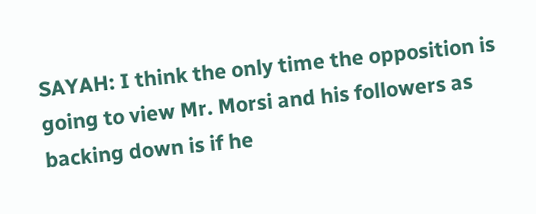SAYAH: I think the only time the opposition is going to view Mr. Morsi and his followers as backing down is if he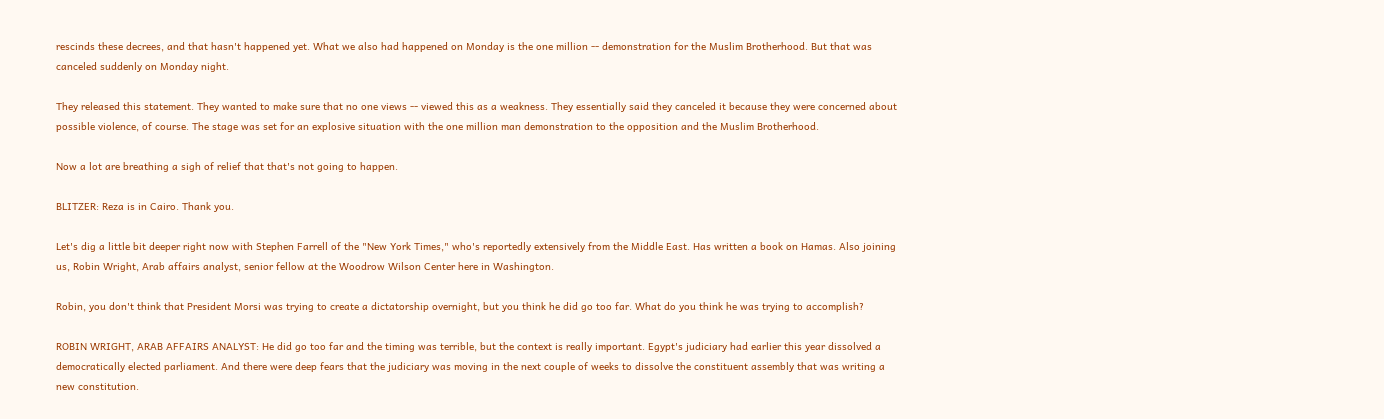rescinds these decrees, and that hasn't happened yet. What we also had happened on Monday is the one million -- demonstration for the Muslim Brotherhood. But that was canceled suddenly on Monday night.

They released this statement. They wanted to make sure that no one views -- viewed this as a weakness. They essentially said they canceled it because they were concerned about possible violence, of course. The stage was set for an explosive situation with the one million man demonstration to the opposition and the Muslim Brotherhood.

Now a lot are breathing a sigh of relief that that's not going to happen.

BLITZER: Reza is in Cairo. Thank you.

Let's dig a little bit deeper right now with Stephen Farrell of the "New York Times," who's reportedly extensively from the Middle East. Has written a book on Hamas. Also joining us, Robin Wright, Arab affairs analyst, senior fellow at the Woodrow Wilson Center here in Washington.

Robin, you don't think that President Morsi was trying to create a dictatorship overnight, but you think he did go too far. What do you think he was trying to accomplish?

ROBIN WRIGHT, ARAB AFFAIRS ANALYST: He did go too far and the timing was terrible, but the context is really important. Egypt's judiciary had earlier this year dissolved a democratically elected parliament. And there were deep fears that the judiciary was moving in the next couple of weeks to dissolve the constituent assembly that was writing a new constitution.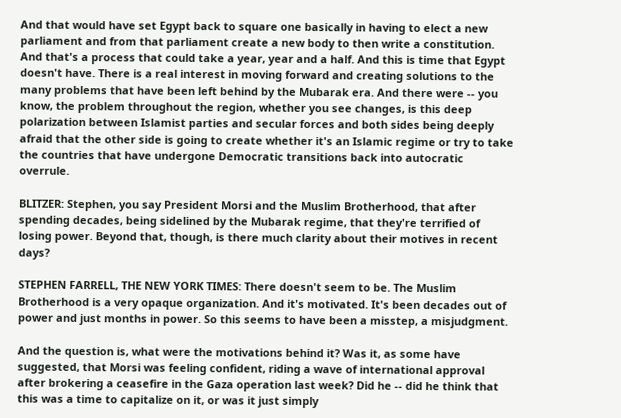And that would have set Egypt back to square one basically in having to elect a new parliament and from that parliament create a new body to then write a constitution. And that's a process that could take a year, year and a half. And this is time that Egypt doesn't have. There is a real interest in moving forward and creating solutions to the many problems that have been left behind by the Mubarak era. And there were -- you know, the problem throughout the region, whether you see changes, is this deep polarization between Islamist parties and secular forces and both sides being deeply afraid that the other side is going to create whether it's an Islamic regime or try to take the countries that have undergone Democratic transitions back into autocratic overrule.

BLITZER: Stephen, you say President Morsi and the Muslim Brotherhood, that after spending decades, being sidelined by the Mubarak regime, that they're terrified of losing power. Beyond that, though, is there much clarity about their motives in recent days?

STEPHEN FARRELL, THE NEW YORK TIMES: There doesn't seem to be. The Muslim Brotherhood is a very opaque organization. And it's motivated. It's been decades out of power and just months in power. So this seems to have been a misstep, a misjudgment.

And the question is, what were the motivations behind it? Was it, as some have suggested, that Morsi was feeling confident, riding a wave of international approval after brokering a ceasefire in the Gaza operation last week? Did he -- did he think that this was a time to capitalize on it, or was it just simply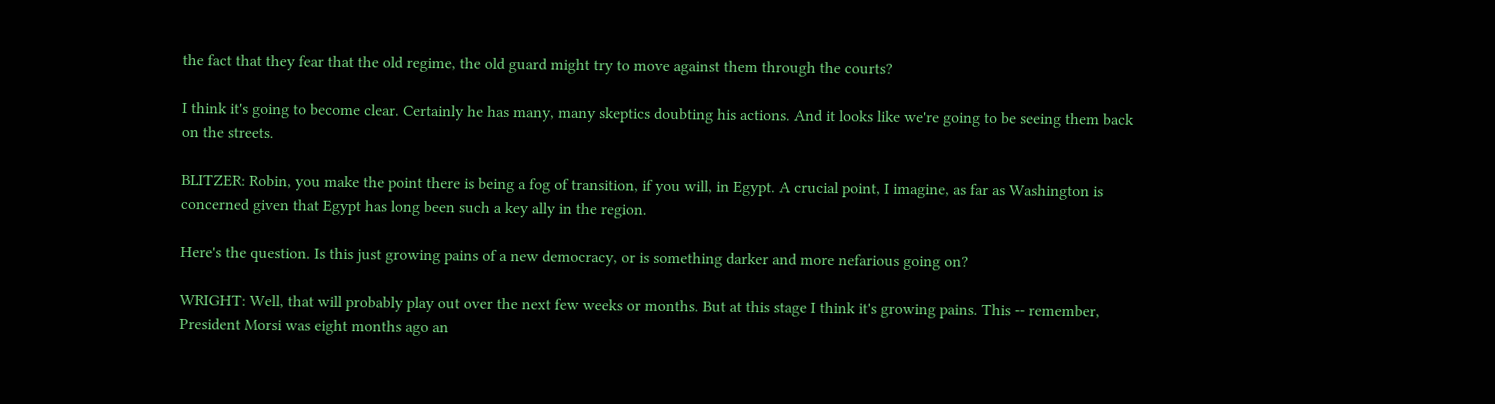the fact that they fear that the old regime, the old guard might try to move against them through the courts?

I think it's going to become clear. Certainly he has many, many skeptics doubting his actions. And it looks like we're going to be seeing them back on the streets.

BLITZER: Robin, you make the point there is being a fog of transition, if you will, in Egypt. A crucial point, I imagine, as far as Washington is concerned given that Egypt has long been such a key ally in the region.

Here's the question. Is this just growing pains of a new democracy, or is something darker and more nefarious going on?

WRIGHT: Well, that will probably play out over the next few weeks or months. But at this stage I think it's growing pains. This -- remember, President Morsi was eight months ago an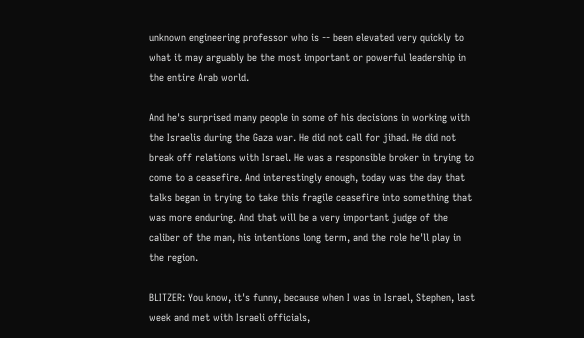unknown engineering professor who is -- been elevated very quickly to what it may arguably be the most important or powerful leadership in the entire Arab world.

And he's surprised many people in some of his decisions in working with the Israelis during the Gaza war. He did not call for jihad. He did not break off relations with Israel. He was a responsible broker in trying to come to a ceasefire. And interestingly enough, today was the day that talks began in trying to take this fragile ceasefire into something that was more enduring. And that will be a very important judge of the caliber of the man, his intentions long term, and the role he'll play in the region.

BLITZER: You know, it's funny, because when I was in Israel, Stephen, last week and met with Israeli officials,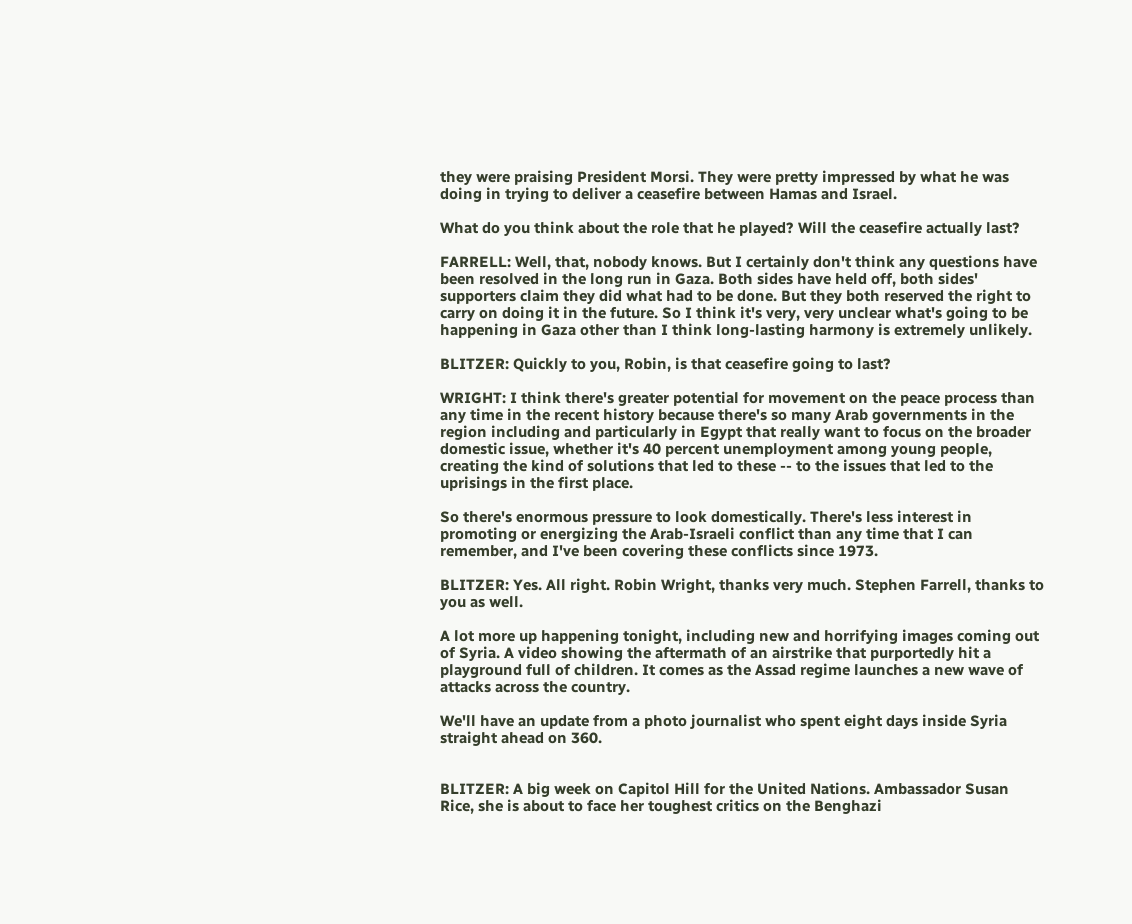they were praising President Morsi. They were pretty impressed by what he was doing in trying to deliver a ceasefire between Hamas and Israel.

What do you think about the role that he played? Will the ceasefire actually last?

FARRELL: Well, that, nobody knows. But I certainly don't think any questions have been resolved in the long run in Gaza. Both sides have held off, both sides' supporters claim they did what had to be done. But they both reserved the right to carry on doing it in the future. So I think it's very, very unclear what's going to be happening in Gaza other than I think long-lasting harmony is extremely unlikely.

BLITZER: Quickly to you, Robin, is that ceasefire going to last?

WRIGHT: I think there's greater potential for movement on the peace process than any time in the recent history because there's so many Arab governments in the region including and particularly in Egypt that really want to focus on the broader domestic issue, whether it's 40 percent unemployment among young people, creating the kind of solutions that led to these -- to the issues that led to the uprisings in the first place.

So there's enormous pressure to look domestically. There's less interest in promoting or energizing the Arab-Israeli conflict than any time that I can remember, and I've been covering these conflicts since 1973.

BLITZER: Yes. All right. Robin Wright, thanks very much. Stephen Farrell, thanks to you as well.

A lot more up happening tonight, including new and horrifying images coming out of Syria. A video showing the aftermath of an airstrike that purportedly hit a playground full of children. It comes as the Assad regime launches a new wave of attacks across the country.

We'll have an update from a photo journalist who spent eight days inside Syria straight ahead on 360.


BLITZER: A big week on Capitol Hill for the United Nations. Ambassador Susan Rice, she is about to face her toughest critics on the Benghazi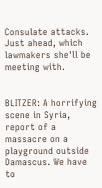Consulate attacks. Just ahead, which lawmakers she'll be meeting with.


BLITZER: A horrifying scene in Syria, report of a massacre on a playground outside Damascus. We have to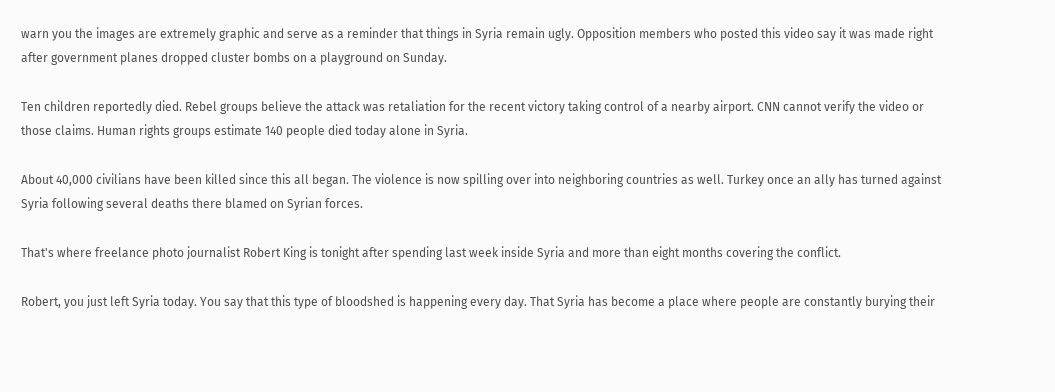warn you the images are extremely graphic and serve as a reminder that things in Syria remain ugly. Opposition members who posted this video say it was made right after government planes dropped cluster bombs on a playground on Sunday.

Ten children reportedly died. Rebel groups believe the attack was retaliation for the recent victory taking control of a nearby airport. CNN cannot verify the video or those claims. Human rights groups estimate 140 people died today alone in Syria.

About 40,000 civilians have been killed since this all began. The violence is now spilling over into neighboring countries as well. Turkey once an ally has turned against Syria following several deaths there blamed on Syrian forces.

That's where freelance photo journalist Robert King is tonight after spending last week inside Syria and more than eight months covering the conflict.

Robert, you just left Syria today. You say that this type of bloodshed is happening every day. That Syria has become a place where people are constantly burying their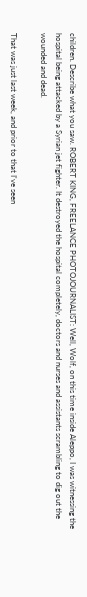children. Describe what you saw. ROBERT KING, FREELANCE PHOTOJOURNALIST: Well, Wolf, on this time inside Aleppo, I was witnessing the hospital being attacked by a Syrian jet fighter. It destroyed the hospital completely, doctors and nurses and assistants scrambling to dig out the wounded and dead.

That was just last week, and prior to that I've seen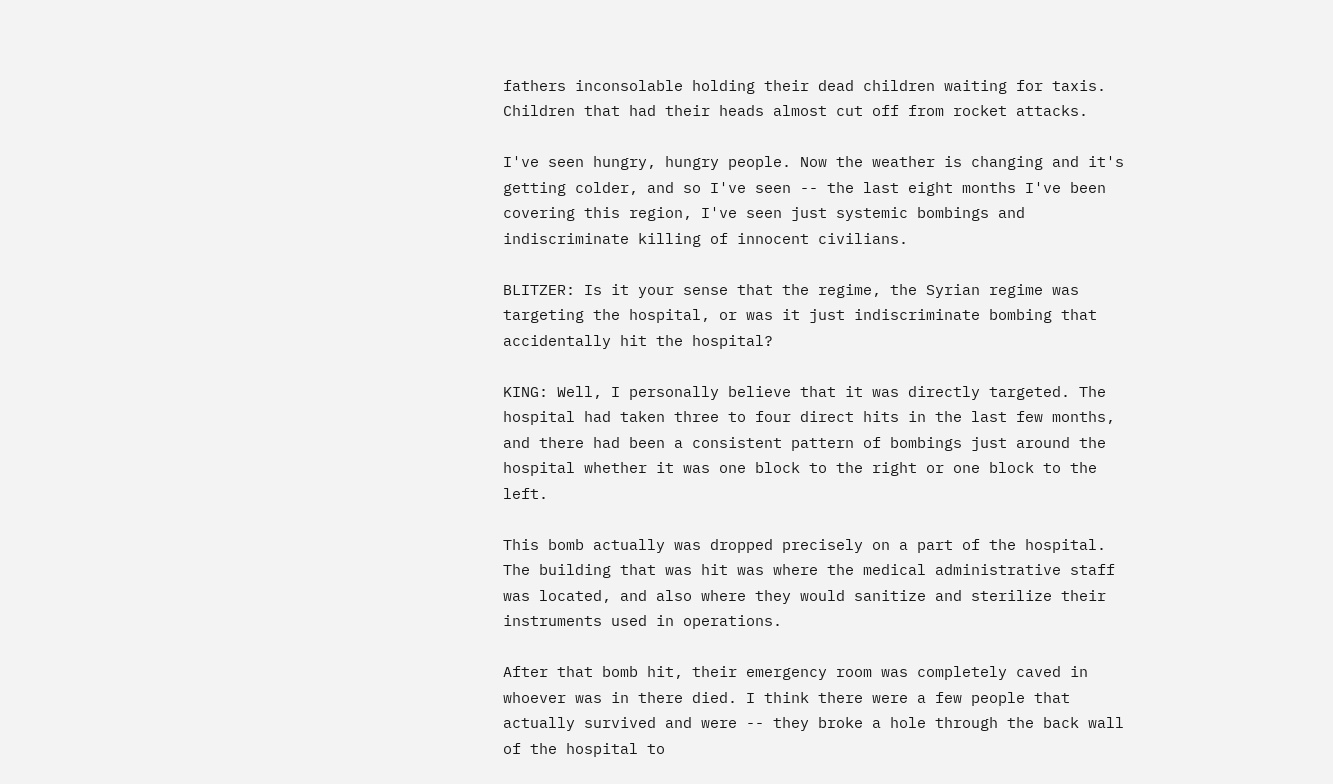fathers inconsolable holding their dead children waiting for taxis. Children that had their heads almost cut off from rocket attacks.

I've seen hungry, hungry people. Now the weather is changing and it's getting colder, and so I've seen -- the last eight months I've been covering this region, I've seen just systemic bombings and indiscriminate killing of innocent civilians.

BLITZER: Is it your sense that the regime, the Syrian regime was targeting the hospital, or was it just indiscriminate bombing that accidentally hit the hospital?

KING: Well, I personally believe that it was directly targeted. The hospital had taken three to four direct hits in the last few months, and there had been a consistent pattern of bombings just around the hospital whether it was one block to the right or one block to the left.

This bomb actually was dropped precisely on a part of the hospital. The building that was hit was where the medical administrative staff was located, and also where they would sanitize and sterilize their instruments used in operations.

After that bomb hit, their emergency room was completely caved in whoever was in there died. I think there were a few people that actually survived and were -- they broke a hole through the back wall of the hospital to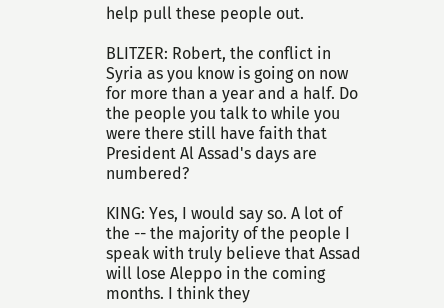help pull these people out.

BLITZER: Robert, the conflict in Syria as you know is going on now for more than a year and a half. Do the people you talk to while you were there still have faith that President Al Assad's days are numbered?

KING: Yes, I would say so. A lot of the -- the majority of the people I speak with truly believe that Assad will lose Aleppo in the coming months. I think they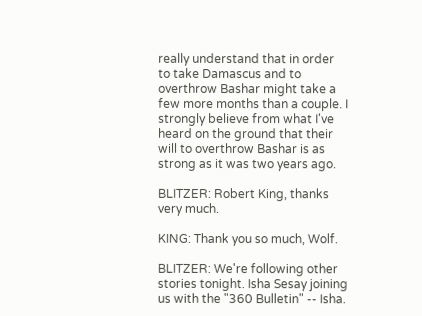really understand that in order to take Damascus and to overthrow Bashar might take a few more months than a couple. I strongly believe from what I've heard on the ground that their will to overthrow Bashar is as strong as it was two years ago.

BLITZER: Robert King, thanks very much.

KING: Thank you so much, Wolf.

BLITZER: We're following other stories tonight. Isha Sesay joining us with the "360 Bulletin" -- Isha.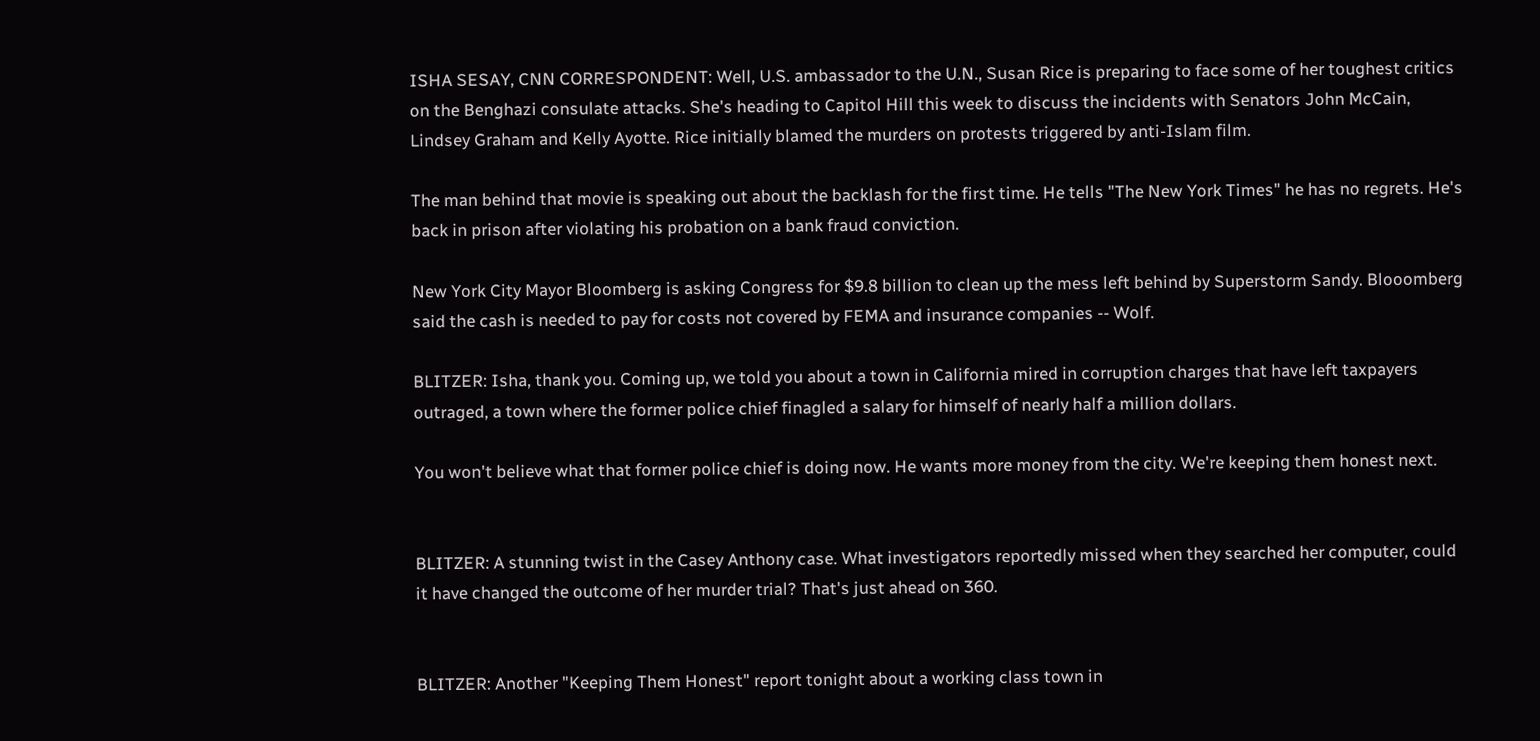ISHA SESAY, CNN CORRESPONDENT: Well, U.S. ambassador to the U.N., Susan Rice is preparing to face some of her toughest critics on the Benghazi consulate attacks. She's heading to Capitol Hill this week to discuss the incidents with Senators John McCain, Lindsey Graham and Kelly Ayotte. Rice initially blamed the murders on protests triggered by anti-Islam film.

The man behind that movie is speaking out about the backlash for the first time. He tells "The New York Times" he has no regrets. He's back in prison after violating his probation on a bank fraud conviction.

New York City Mayor Bloomberg is asking Congress for $9.8 billion to clean up the mess left behind by Superstorm Sandy. Blooomberg said the cash is needed to pay for costs not covered by FEMA and insurance companies -- Wolf.

BLITZER: Isha, thank you. Coming up, we told you about a town in California mired in corruption charges that have left taxpayers outraged, a town where the former police chief finagled a salary for himself of nearly half a million dollars.

You won't believe what that former police chief is doing now. He wants more money from the city. We're keeping them honest next.


BLITZER: A stunning twist in the Casey Anthony case. What investigators reportedly missed when they searched her computer, could it have changed the outcome of her murder trial? That's just ahead on 360.


BLITZER: Another "Keeping Them Honest" report tonight about a working class town in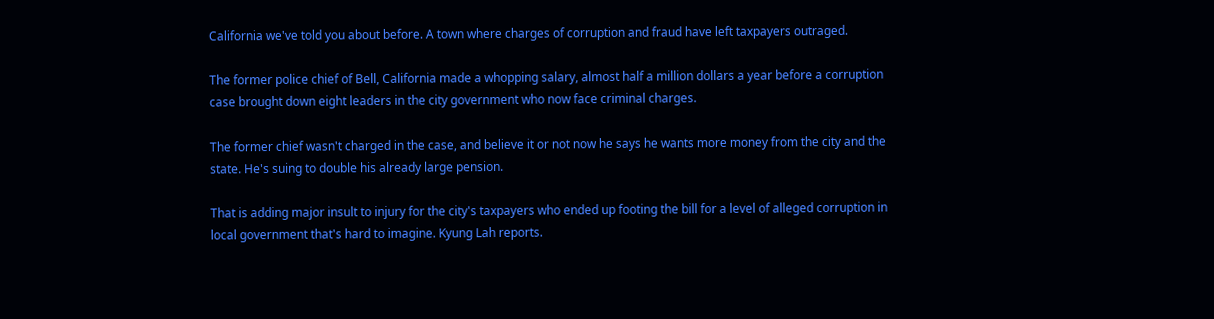California we've told you about before. A town where charges of corruption and fraud have left taxpayers outraged.

The former police chief of Bell, California made a whopping salary, almost half a million dollars a year before a corruption case brought down eight leaders in the city government who now face criminal charges.

The former chief wasn't charged in the case, and believe it or not now he says he wants more money from the city and the state. He's suing to double his already large pension.

That is adding major insult to injury for the city's taxpayers who ended up footing the bill for a level of alleged corruption in local government that's hard to imagine. Kyung Lah reports.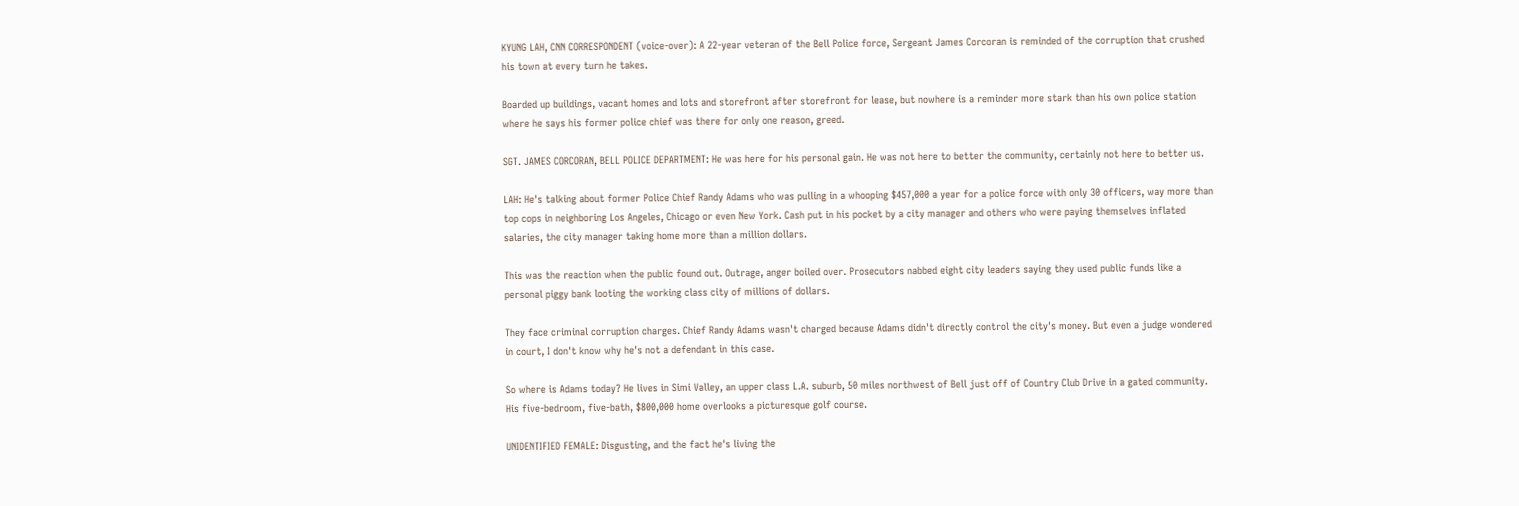KYUNG LAH, CNN CORRESPONDENT (voice-over): A 22-year veteran of the Bell Police force, Sergeant James Corcoran is reminded of the corruption that crushed his town at every turn he takes.

Boarded up buildings, vacant homes and lots and storefront after storefront for lease, but nowhere is a reminder more stark than his own police station where he says his former police chief was there for only one reason, greed.

SGT. JAMES CORCORAN, BELL POLICE DEPARTMENT: He was here for his personal gain. He was not here to better the community, certainly not here to better us.

LAH: He's talking about former Police Chief Randy Adams who was pulling in a whooping $457,000 a year for a police force with only 30 officers, way more than top cops in neighboring Los Angeles, Chicago or even New York. Cash put in his pocket by a city manager and others who were paying themselves inflated salaries, the city manager taking home more than a million dollars.

This was the reaction when the public found out. Outrage, anger boiled over. Prosecutors nabbed eight city leaders saying they used public funds like a personal piggy bank looting the working class city of millions of dollars.

They face criminal corruption charges. Chief Randy Adams wasn't charged because Adams didn't directly control the city's money. But even a judge wondered in court, I don't know why he's not a defendant in this case.

So where is Adams today? He lives in Simi Valley, an upper class L.A. suburb, 50 miles northwest of Bell just off of Country Club Drive in a gated community. His five-bedroom, five-bath, $800,000 home overlooks a picturesque golf course.

UNIDENTIFIED FEMALE: Disgusting, and the fact he's living the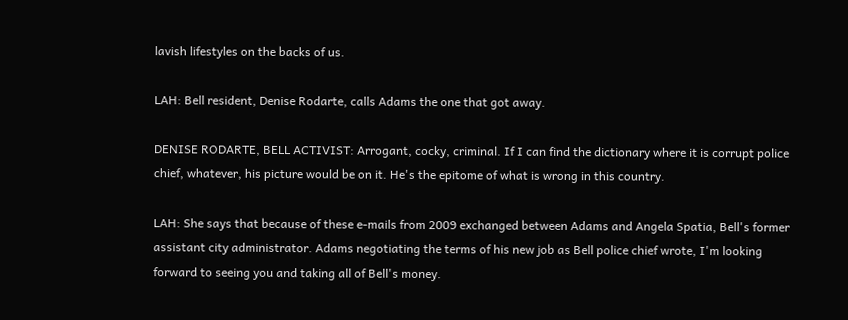lavish lifestyles on the backs of us.

LAH: Bell resident, Denise Rodarte, calls Adams the one that got away.

DENISE RODARTE, BELL ACTIVIST: Arrogant, cocky, criminal. If I can find the dictionary where it is corrupt police chief, whatever, his picture would be on it. He's the epitome of what is wrong in this country.

LAH: She says that because of these e-mails from 2009 exchanged between Adams and Angela Spatia, Bell's former assistant city administrator. Adams negotiating the terms of his new job as Bell police chief wrote, I'm looking forward to seeing you and taking all of Bell's money.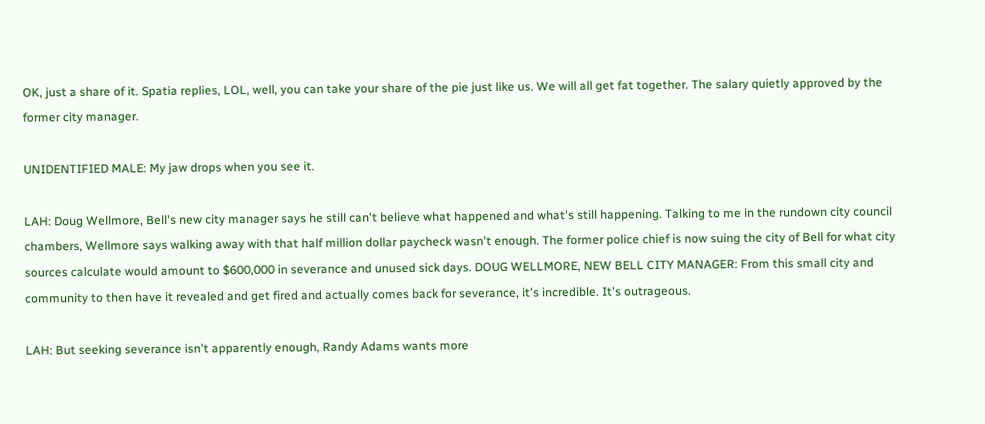OK, just a share of it. Spatia replies, LOL, well, you can take your share of the pie just like us. We will all get fat together. The salary quietly approved by the former city manager.

UNIDENTIFIED MALE: My jaw drops when you see it.

LAH: Doug Wellmore, Bell's new city manager says he still can't believe what happened and what's still happening. Talking to me in the rundown city council chambers, Wellmore says walking away with that half million dollar paycheck wasn't enough. The former police chief is now suing the city of Bell for what city sources calculate would amount to $600,000 in severance and unused sick days. DOUG WELLMORE, NEW BELL CITY MANAGER: From this small city and community to then have it revealed and get fired and actually comes back for severance, it's incredible. It's outrageous.

LAH: But seeking severance isn't apparently enough, Randy Adams wants more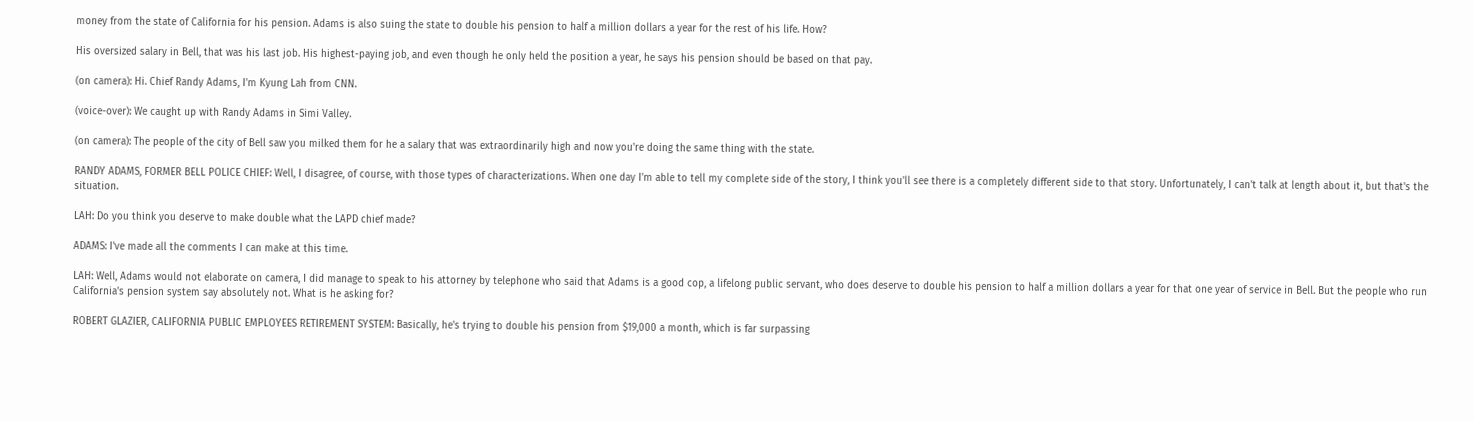money from the state of California for his pension. Adams is also suing the state to double his pension to half a million dollars a year for the rest of his life. How?

His oversized salary in Bell, that was his last job. His highest-paying job, and even though he only held the position a year, he says his pension should be based on that pay.

(on camera): Hi. Chief Randy Adams, I'm Kyung Lah from CNN.

(voice-over): We caught up with Randy Adams in Simi Valley.

(on camera): The people of the city of Bell saw you milked them for he a salary that was extraordinarily high and now you're doing the same thing with the state.

RANDY ADAMS, FORMER BELL POLICE CHIEF: Well, I disagree, of course, with those types of characterizations. When one day I'm able to tell my complete side of the story, I think you'll see there is a completely different side to that story. Unfortunately, I can't talk at length about it, but that's the situation.

LAH: Do you think you deserve to make double what the LAPD chief made?

ADAMS: I've made all the comments I can make at this time.

LAH: Well, Adams would not elaborate on camera, I did manage to speak to his attorney by telephone who said that Adams is a good cop, a lifelong public servant, who does deserve to double his pension to half a million dollars a year for that one year of service in Bell. But the people who run California's pension system say absolutely not. What is he asking for?

ROBERT GLAZIER, CALIFORNIA PUBLIC EMPLOYEES RETIREMENT SYSTEM: Basically, he's trying to double his pension from $19,000 a month, which is far surpassing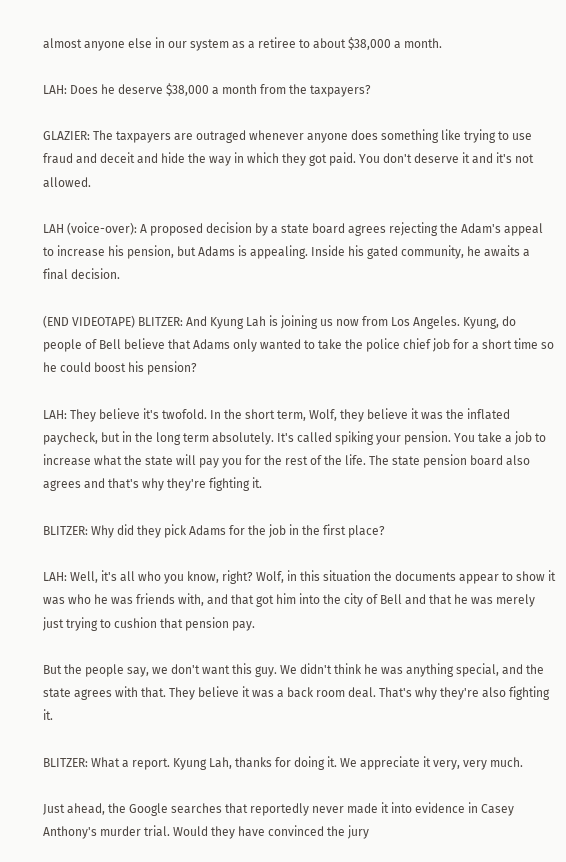almost anyone else in our system as a retiree to about $38,000 a month.

LAH: Does he deserve $38,000 a month from the taxpayers?

GLAZIER: The taxpayers are outraged whenever anyone does something like trying to use fraud and deceit and hide the way in which they got paid. You don't deserve it and it's not allowed.

LAH (voice-over): A proposed decision by a state board agrees rejecting the Adam's appeal to increase his pension, but Adams is appealing. Inside his gated community, he awaits a final decision.

(END VIDEOTAPE) BLITZER: And Kyung Lah is joining us now from Los Angeles. Kyung, do people of Bell believe that Adams only wanted to take the police chief job for a short time so he could boost his pension?

LAH: They believe it's twofold. In the short term, Wolf, they believe it was the inflated paycheck, but in the long term absolutely. It's called spiking your pension. You take a job to increase what the state will pay you for the rest of the life. The state pension board also agrees and that's why they're fighting it.

BLITZER: Why did they pick Adams for the job in the first place?

LAH: Well, it's all who you know, right? Wolf, in this situation the documents appear to show it was who he was friends with, and that got him into the city of Bell and that he was merely just trying to cushion that pension pay.

But the people say, we don't want this guy. We didn't think he was anything special, and the state agrees with that. They believe it was a back room deal. That's why they're also fighting it.

BLITZER: What a report. Kyung Lah, thanks for doing it. We appreciate it very, very much.

Just ahead, the Google searches that reportedly never made it into evidence in Casey Anthony's murder trial. Would they have convinced the jury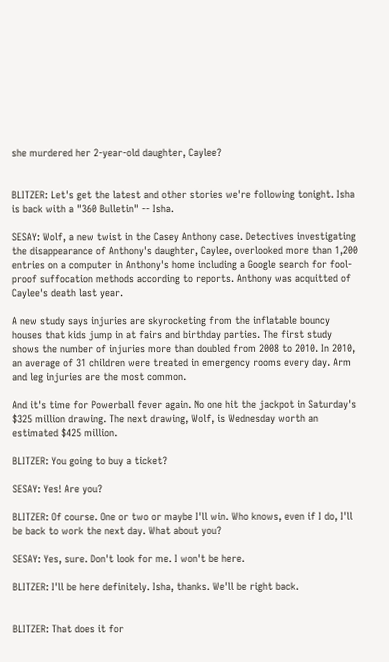she murdered her 2-year-old daughter, Caylee?


BLITZER: Let's get the latest and other stories we're following tonight. Isha is back with a "360 Bulletin" -- Isha.

SESAY: Wolf, a new twist in the Casey Anthony case. Detectives investigating the disappearance of Anthony's daughter, Caylee, overlooked more than 1,200 entries on a computer in Anthony's home including a Google search for fool-proof suffocation methods according to reports. Anthony was acquitted of Caylee's death last year.

A new study says injuries are skyrocketing from the inflatable bouncy houses that kids jump in at fairs and birthday parties. The first study shows the number of injuries more than doubled from 2008 to 2010. In 2010, an average of 31 children were treated in emergency rooms every day. Arm and leg injuries are the most common.

And it's time for Powerball fever again. No one hit the jackpot in Saturday's $325 million drawing. The next drawing, Wolf, is Wednesday worth an estimated $425 million.

BLITZER: You going to buy a ticket?

SESAY: Yes! Are you?

BLITZER: Of course. One or two or maybe I'll win. Who knows, even if I do, I'll be back to work the next day. What about you?

SESAY: Yes, sure. Don't look for me. I won't be here.

BLITZER: I'll be here definitely. Isha, thanks. We'll be right back.


BLITZER: That does it for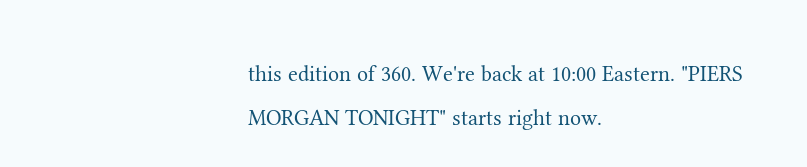this edition of 360. We're back at 10:00 Eastern. "PIERS MORGAN TONIGHT" starts right now.